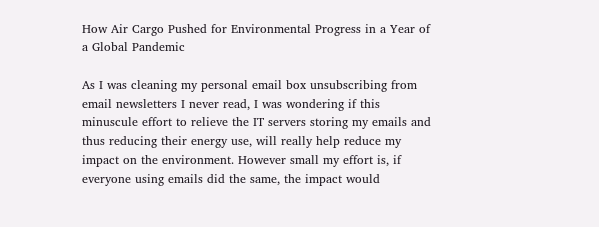How Air Cargo Pushed for Environmental Progress in a Year of a Global Pandemic

As I was cleaning my personal email box unsubscribing from email newsletters I never read, I was wondering if this minuscule effort to relieve the IT servers storing my emails and thus reducing their energy use, will really help reduce my impact on the environment. However small my effort is, if everyone using emails did the same, the impact would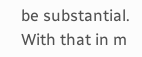be substantial. With that in m